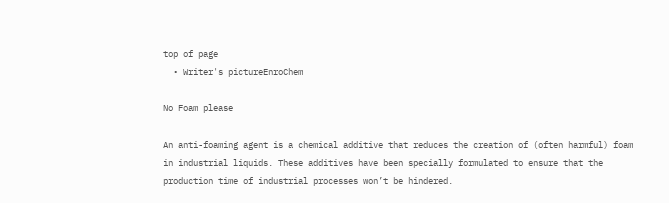top of page
  • Writer's pictureEnroChem

No Foam please

An anti-foaming agent is a chemical additive that reduces the creation of (often harmful) foam in industrial liquids. These additives have been specially formulated to ensure that the production time of industrial processes won’t be hindered.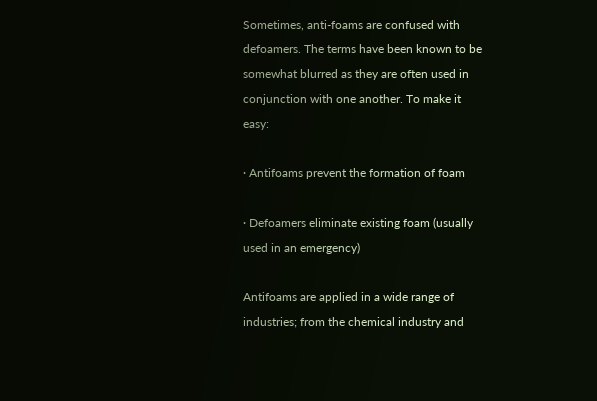Sometimes, anti-foams are confused with defoamers. The terms have been known to be somewhat blurred as they are often used in conjunction with one another. To make it easy:

· Antifoams prevent the formation of foam

· Defoamers eliminate existing foam (usually used in an emergency)

Antifoams are applied in a wide range of industries; from the chemical industry and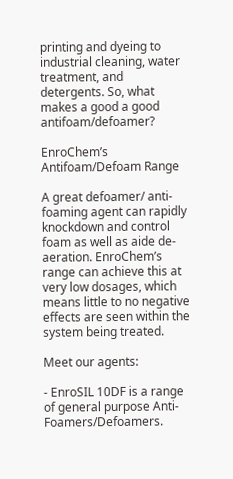printing and dyeing to industrial cleaning, water treatment, and detergents. So, what makes a good a good antifoam/defoamer?

EnroChem’s Antifoam/Defoam Range

A great defoamer/ anti-foaming agent can rapidly knockdown and control foam as well as aide de-aeration. EnroChem’s range can achieve this at very low dosages, which means little to no negative effects are seen within the system being treated.

Meet our agents:

- EnroSIL 10DF is a range of general purpose Anti-Foamers/Defoamers.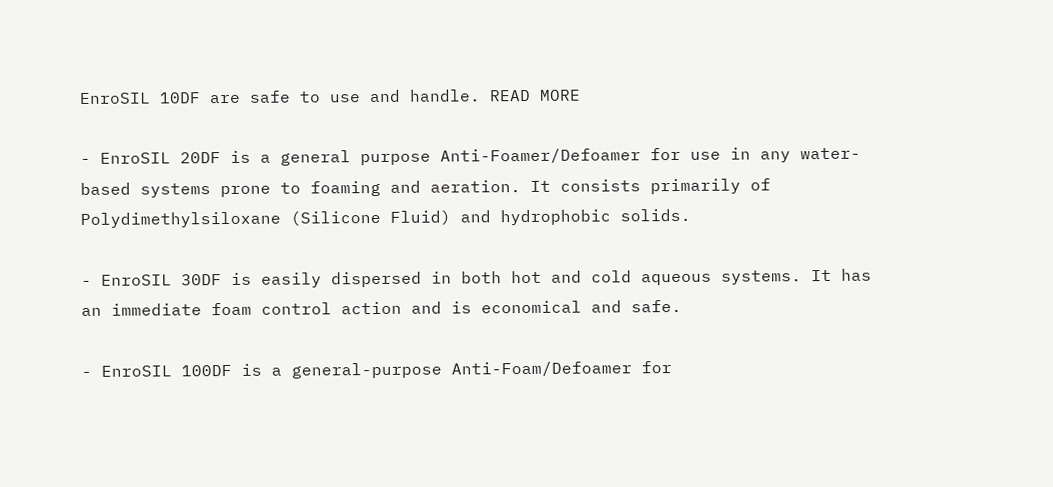EnroSIL 10DF are safe to use and handle. READ MORE

- EnroSIL 20DF is a general purpose Anti-Foamer/Defoamer for use in any water-based systems prone to foaming and aeration. It consists primarily of Polydimethylsiloxane (Silicone Fluid) and hydrophobic solids.

- EnroSIL 30DF is easily dispersed in both hot and cold aqueous systems. It has an immediate foam control action and is economical and safe.

- EnroSIL 100DF is a general-purpose Anti-Foam/Defoamer for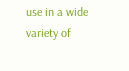use in a wide variety of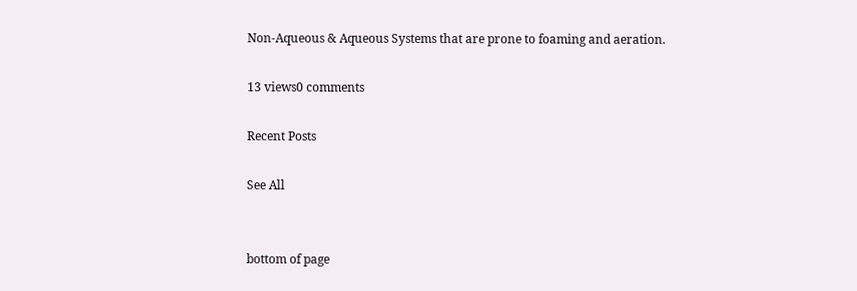Non-Aqueous & Aqueous Systems that are prone to foaming and aeration.

13 views0 comments

Recent Posts

See All


bottom of page